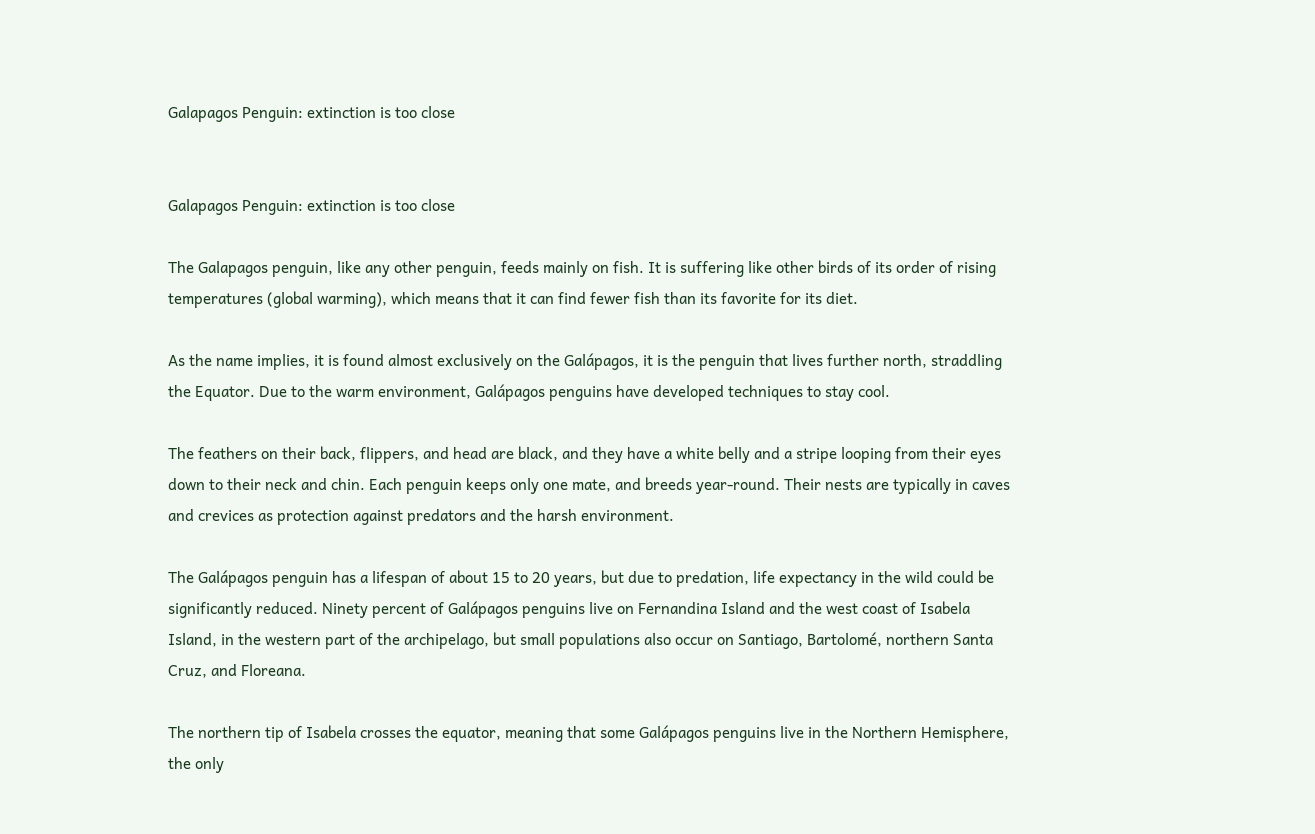Galapagos Penguin: extinction is too close


Galapagos Penguin: extinction is too close

The Galapagos penguin, like any other penguin, feeds mainly on fish. It is suffering like other birds of its order of rising temperatures (global warming), which means that it can find fewer fish than its favorite for its diet.

As the name implies, it is found almost exclusively on the Galápagos, it is the penguin that lives further north, straddling the Equator. Due to the warm environment, Galápagos penguins have developed techniques to stay cool.

The feathers on their back, flippers, and head are black, and they have a white belly and a stripe looping from their eyes down to their neck and chin. Each penguin keeps only one mate, and breeds year-round. Their nests are typically in caves and crevices as protection against predators and the harsh environment.

The Galápagos penguin has a lifespan of about 15 to 20 years, but due to predation, life expectancy in the wild could be significantly reduced. Ninety percent of Galápagos penguins live on Fernandina Island and the west coast of Isabela Island, in the western part of the archipelago, but small populations also occur on Santiago, Bartolomé, northern Santa Cruz, and Floreana.

The northern tip of Isabela crosses the equator, meaning that some Galápagos penguins live in the Northern Hemisphere, the only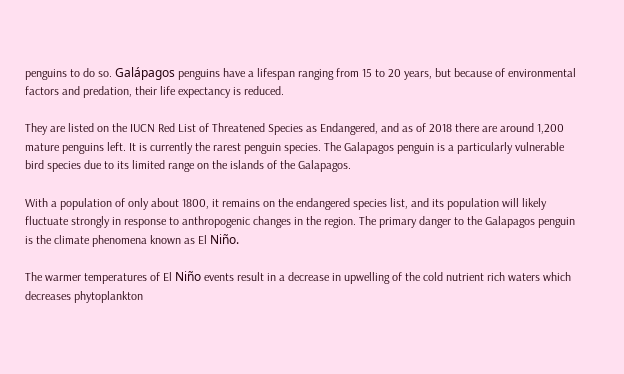penguins to do so. Galápagos penguins have a lifespan ranging from 15 to 20 years, but because of environmental factors and predation, their life expectancy is reduced.

They are listed on the IUCN Red List of Threatened Species as Endangered, and as of 2018 there are around 1,200 mature penguins left. It is currently the rarest penguin species. The Galapagos penguin is a particularly vulnerable bird species due to its limited range on the islands of the Galapagos.

With a population of only about 1800, it remains on the endangered species list, and its population will likely fluctuate strongly in response to anthropogenic changes in the region. The primary danger to the Galapagos penguin is the climate phenomena known as El Niño.

The warmer temperatures of El Niño events result in a decrease in upwelling of the cold nutrient rich waters which decreases phytoplankton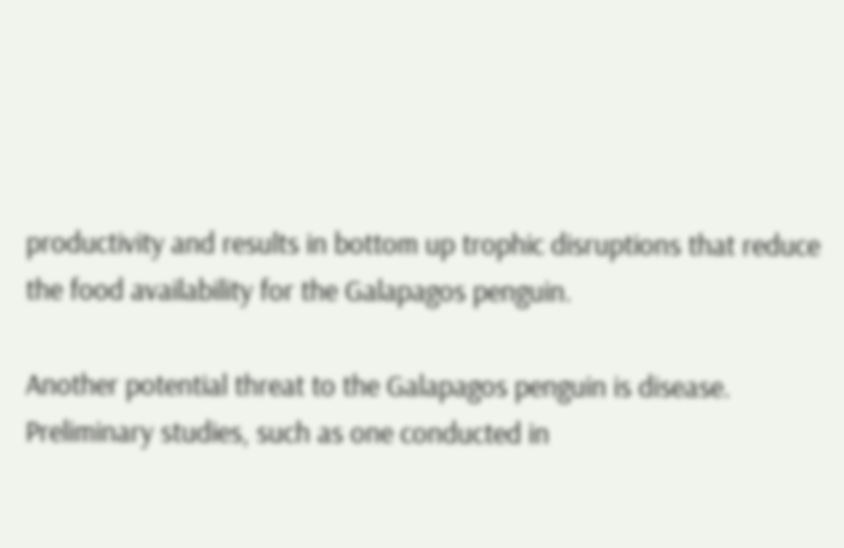productivity and results in bottom up trophic disruptions that reduce the food availability for the Galapagos penguin.

Another potential threat to the Galapagos penguin is disease. Preliminary studies, such as one conducted in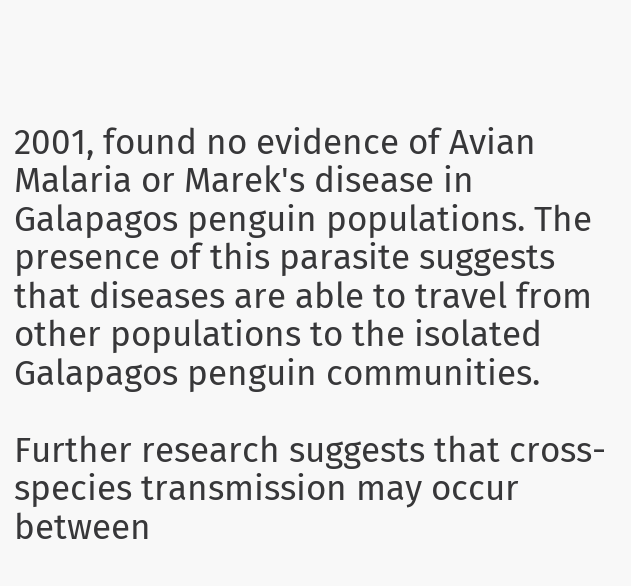2001, found no evidence of Avian Malaria or Marek's disease in Galapagos penguin populations. The presence of this parasite suggests that diseases are able to travel from other populations to the isolated Galapagos penguin communities.

Further research suggests that cross-species transmission may occur between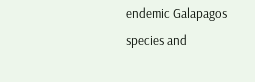endemic Galapagos species and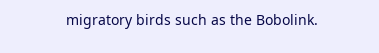migratory birds such as the Bobolink.